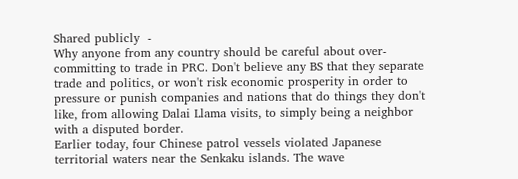Shared publicly  -
Why anyone from any country should be careful about over-committing to trade in PRC. Don't believe any BS that they separate trade and politics, or won't risk economic prosperity in order to pressure or punish companies and nations that do things they don't like, from allowing Dalai Llama visits, to simply being a neighbor with a disputed border.
Earlier today, four Chinese patrol vessels violated Japanese territorial waters near the Senkaku islands. The wave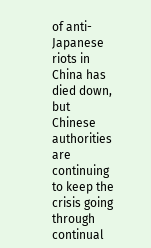of anti-Japanese riots in China has died down, but Chinese authorities are continuing to keep the crisis going through continual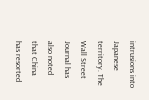intrusions into Japanese territory. The Wall Street Journal has also noted that China has resorted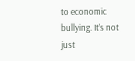to economic bullying. It’s not just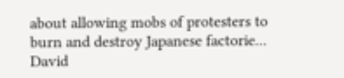about allowing mobs of protesters to burn and destroy Japanese factorie...
David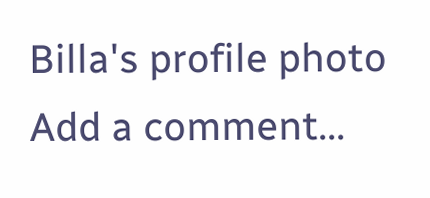Billa's profile photo
Add a comment...